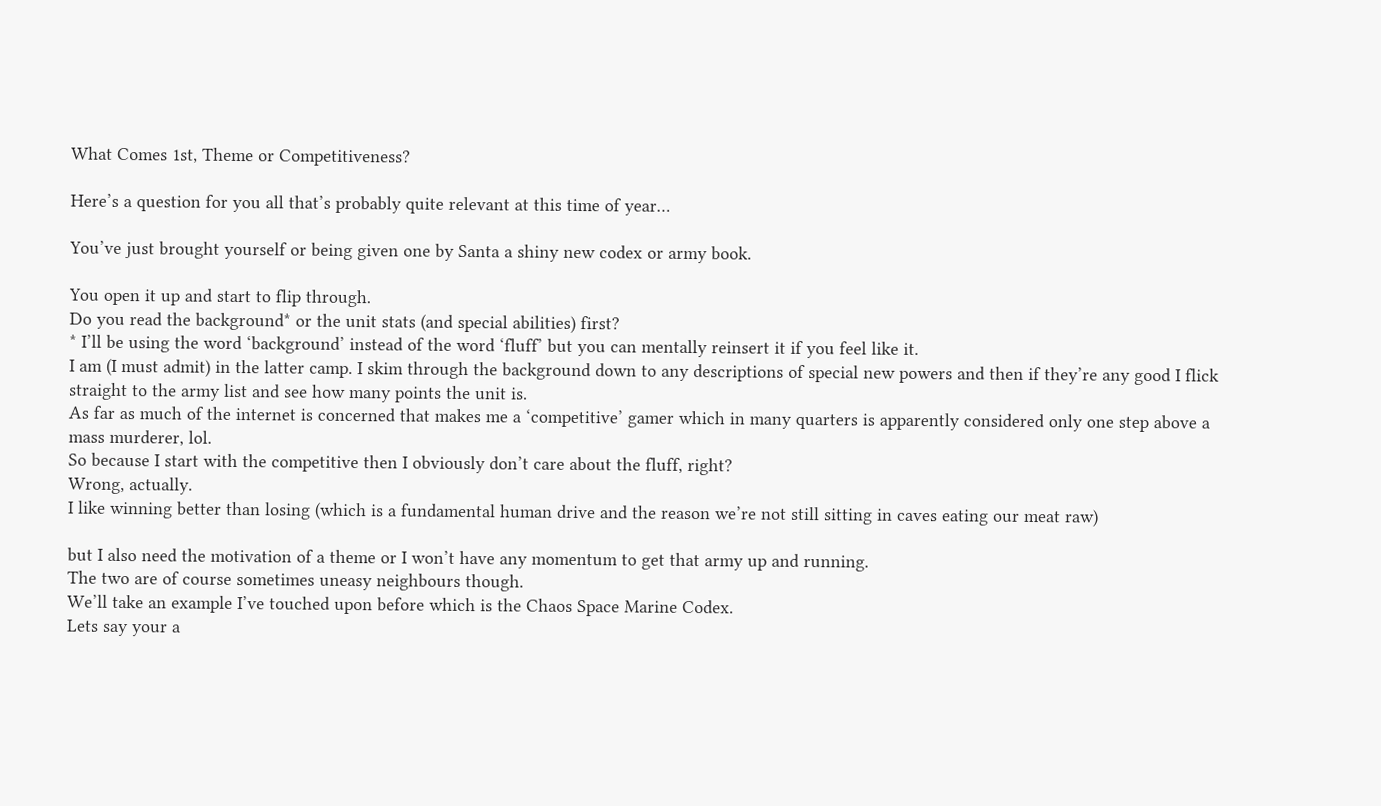What Comes 1st, Theme or Competitiveness?

Here’s a question for you all that’s probably quite relevant at this time of year…

You’ve just brought yourself or being given one by Santa a shiny new codex or army book.

You open it up and start to flip through.
Do you read the background* or the unit stats (and special abilities) first?
* I’ll be using the word ‘background’ instead of the word ‘fluff’ but you can mentally reinsert it if you feel like it.
I am (I must admit) in the latter camp. I skim through the background down to any descriptions of special new powers and then if they’re any good I flick straight to the army list and see how many points the unit is.
As far as much of the internet is concerned that makes me a ‘competitive’ gamer which in many quarters is apparently considered only one step above a mass murderer, lol.
So because I start with the competitive then I obviously don’t care about the fluff, right?
Wrong, actually.
I like winning better than losing (which is a fundamental human drive and the reason we’re not still sitting in caves eating our meat raw)

but I also need the motivation of a theme or I won’t have any momentum to get that army up and running.
The two are of course sometimes uneasy neighbours though.
We’ll take an example I’ve touched upon before which is the Chaos Space Marine Codex.
Lets say your a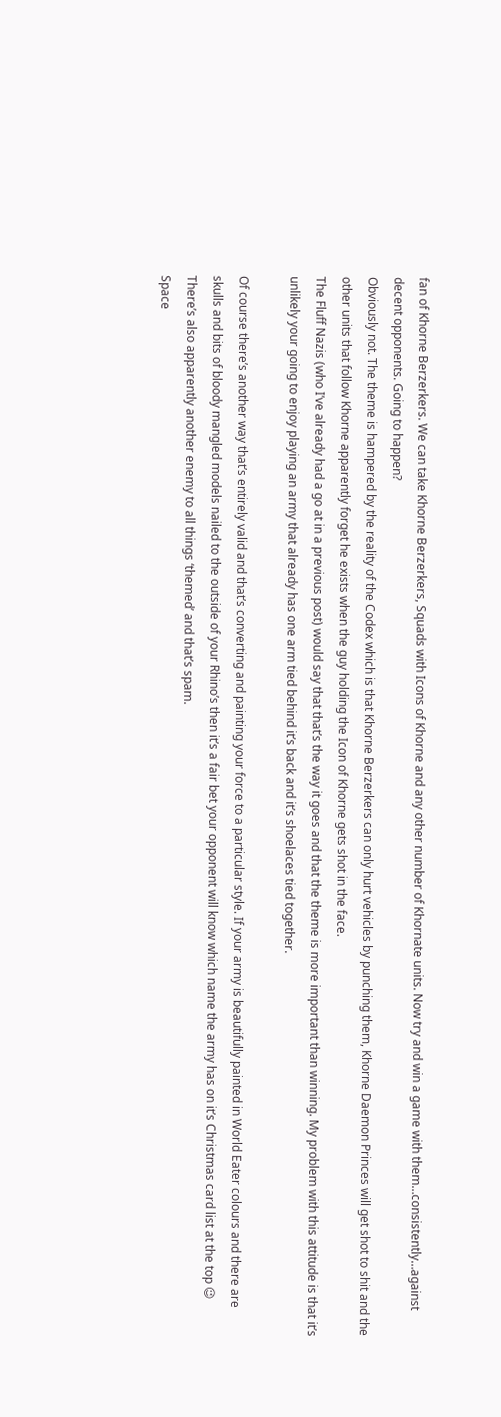fan of Khorne Berzerkers. We can take Khorne Berzerkers, Squads with Icons of Khorne and any other number of Khornate units. Now try and win a game with them…consistently…against decent opponents. Going to happen?
Obviously not. The theme is hampered by the reality of the Codex which is that Khorne Berzerkers can only hurt vehicles by punching them, Khorne Daemon Princes will get shot to shit and the other units that follow Khorne apparently forget he exists when the guy holding the Icon of Khorne gets shot in the face.
The Fluff Nazis (who I’ve already had a go at in a previous post) would say that that’s the way it goes and that the theme is more important than winning. My problem with this attitude is that it’s unlikely your going to enjoy playing an army that already has one arm tied behind it’s back and it’s shoelaces tied together.

Of course there’s another way that’s entirely valid and that’s converting and painting your force to a particular style. If your army is beautifully painted in World Eater colours and there are skulls and bits of bloody mangled models nailed to the outside of your Rhino’s then it’s a fair bet your opponent will know which name the army has on it’s Christmas card list at the top 😉
There’s also apparently another enemy to all things ‘themed’ and that’s spam.
Space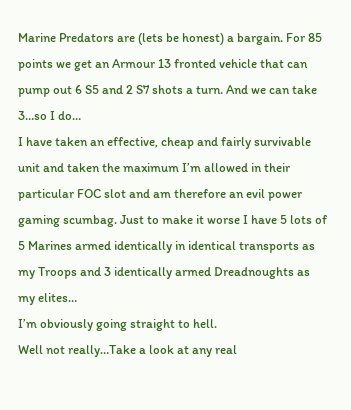Marine Predators are (lets be honest) a bargain. For 85 points we get an Armour 13 fronted vehicle that can pump out 6 S5 and 2 S7 shots a turn. And we can take 3…so I do…
I have taken an effective, cheap and fairly survivable unit and taken the maximum I’m allowed in their particular FOC slot and am therefore an evil power gaming scumbag. Just to make it worse I have 5 lots of 5 Marines armed identically in identical transports as my Troops and 3 identically armed Dreadnoughts as my elites…
I’m obviously going straight to hell.
Well not really…Take a look at any real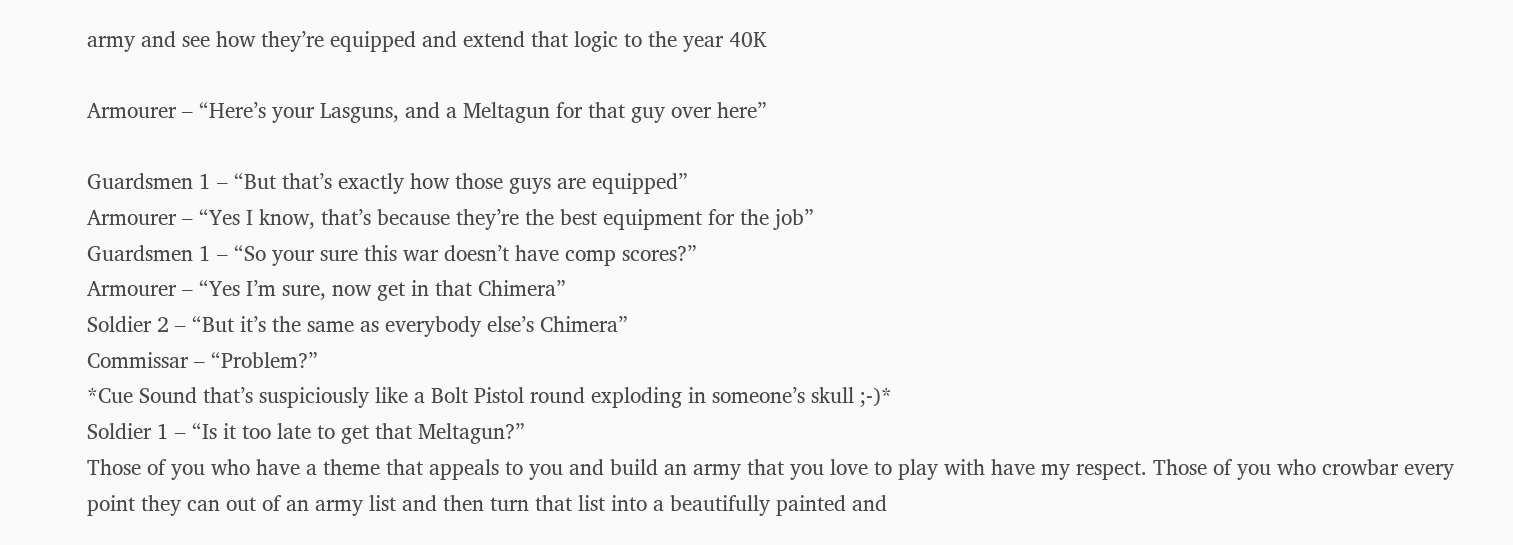army and see how they’re equipped and extend that logic to the year 40K

Armourer – “Here’s your Lasguns, and a Meltagun for that guy over here”

Guardsmen 1 – “But that’s exactly how those guys are equipped”
Armourer – “Yes I know, that’s because they’re the best equipment for the job”
Guardsmen 1 – “So your sure this war doesn’t have comp scores?”
Armourer – “Yes I’m sure, now get in that Chimera”
Soldier 2 – “But it’s the same as everybody else’s Chimera”
Commissar – “Problem?”
*Cue Sound that’s suspiciously like a Bolt Pistol round exploding in someone’s skull ;-)*
Soldier 1 – “Is it too late to get that Meltagun?”
Those of you who have a theme that appeals to you and build an army that you love to play with have my respect. Those of you who crowbar every point they can out of an army list and then turn that list into a beautifully painted and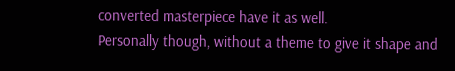converted masterpiece have it as well.
Personally though, without a theme to give it shape and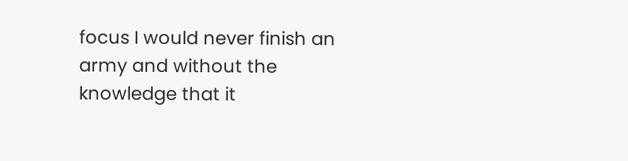focus I would never finish an army and without the knowledge that it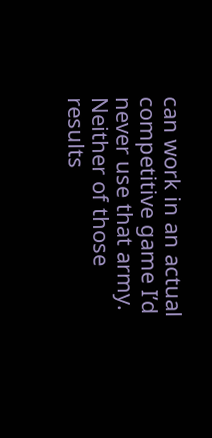can work in an actual competitive game I’d never use that army.
Neither of those results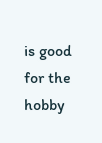is good for the hobby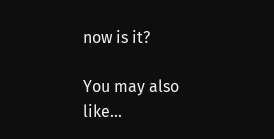now is it?

You may also like...